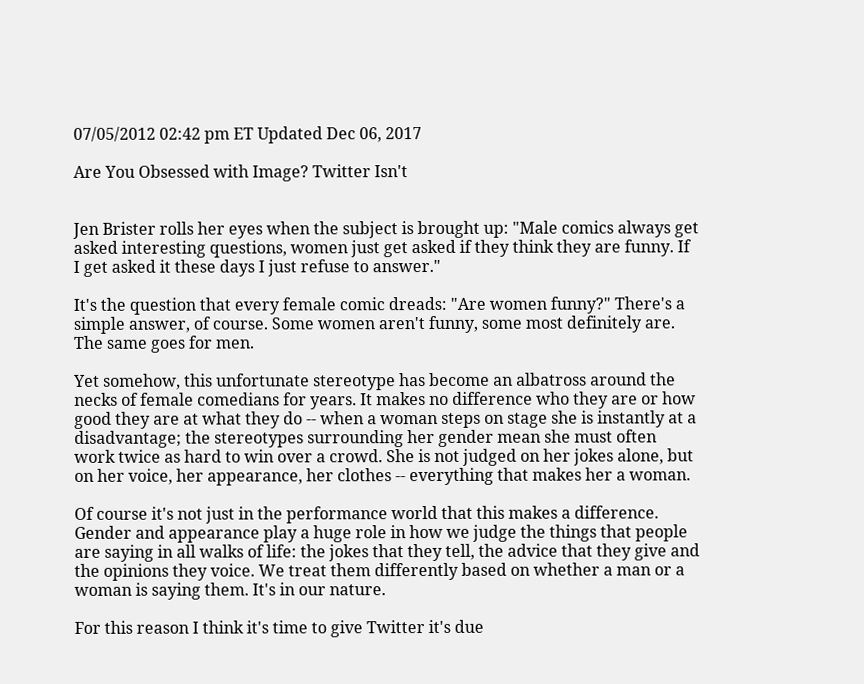07/05/2012 02:42 pm ET Updated Dec 06, 2017

Are You Obsessed with Image? Twitter Isn't


Jen Brister rolls her eyes when the subject is brought up: "Male comics always get asked interesting questions, women just get asked if they think they are funny. If I get asked it these days I just refuse to answer."

It's the question that every female comic dreads: "Are women funny?" There's a simple answer, of course. Some women aren't funny, some most definitely are. The same goes for men.

Yet somehow, this unfortunate stereotype has become an albatross around the necks of female comedians for years. It makes no difference who they are or how good they are at what they do -- when a woman steps on stage she is instantly at a disadvantage; the stereotypes surrounding her gender mean she must often work twice as hard to win over a crowd. She is not judged on her jokes alone, but on her voice, her appearance, her clothes -- everything that makes her a woman.

Of course it's not just in the performance world that this makes a difference. Gender and appearance play a huge role in how we judge the things that people are saying in all walks of life: the jokes that they tell, the advice that they give and the opinions they voice. We treat them differently based on whether a man or a woman is saying them. It's in our nature.

For this reason I think it's time to give Twitter it's due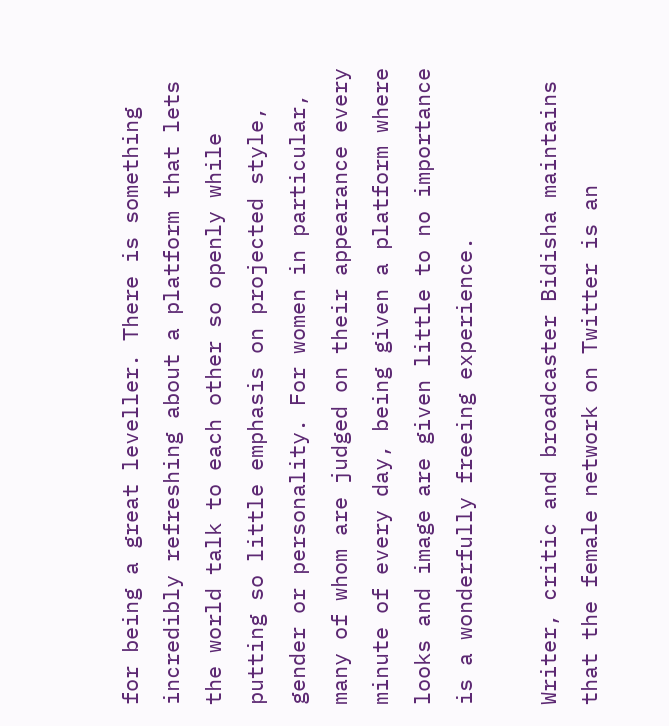for being a great leveller. There is something incredibly refreshing about a platform that lets the world talk to each other so openly while putting so little emphasis on projected style, gender or personality. For women in particular, many of whom are judged on their appearance every minute of every day, being given a platform where looks and image are given little to no importance is a wonderfully freeing experience.

Writer, critic and broadcaster Bidisha maintains that the female network on Twitter is an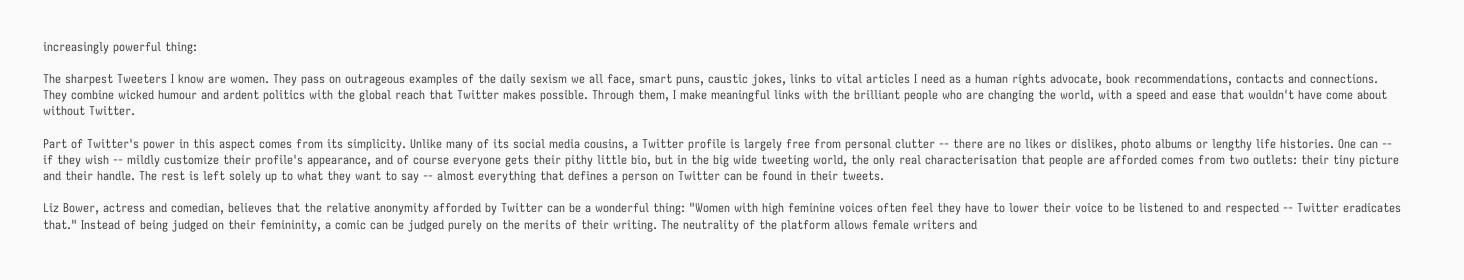increasingly powerful thing:

The sharpest Tweeters I know are women. They pass on outrageous examples of the daily sexism we all face, smart puns, caustic jokes, links to vital articles I need as a human rights advocate, book recommendations, contacts and connections. They combine wicked humour and ardent politics with the global reach that Twitter makes possible. Through them, I make meaningful links with the brilliant people who are changing the world, with a speed and ease that wouldn't have come about without Twitter.

Part of Twitter's power in this aspect comes from its simplicity. Unlike many of its social media cousins, a Twitter profile is largely free from personal clutter -- there are no likes or dislikes, photo albums or lengthy life histories. One can -- if they wish -- mildly customize their profile's appearance, and of course everyone gets their pithy little bio, but in the big wide tweeting world, the only real characterisation that people are afforded comes from two outlets: their tiny picture and their handle. The rest is left solely up to what they want to say -- almost everything that defines a person on Twitter can be found in their tweets.

Liz Bower, actress and comedian, believes that the relative anonymity afforded by Twitter can be a wonderful thing: "Women with high feminine voices often feel they have to lower their voice to be listened to and respected -- Twitter eradicates that." Instead of being judged on their femininity, a comic can be judged purely on the merits of their writing. The neutrality of the platform allows female writers and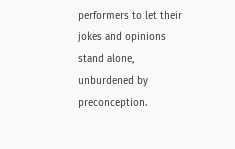performers to let their jokes and opinions stand alone, unburdened by preconception.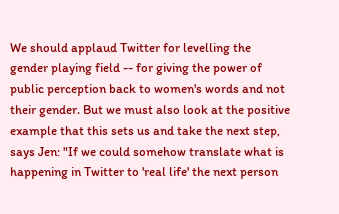We should applaud Twitter for levelling the gender playing field -- for giving the power of public perception back to women's words and not their gender. But we must also look at the positive example that this sets us and take the next step, says Jen: "If we could somehow translate what is happening in Twitter to 'real life' the next person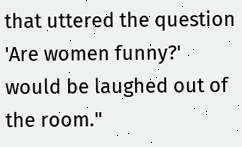that uttered the question 'Are women funny?' would be laughed out of the room."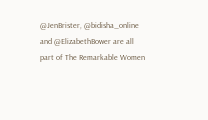@JenBrister, @bidisha_online and @ElizabethBower are all part of The Remarkable Women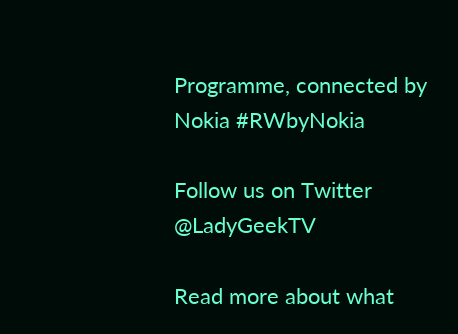Programme, connected by Nokia #RWbyNokia

Follow us on Twitter @LadyGeekTV

Read more about what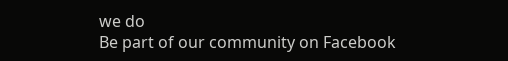we do
Be part of our community on Facebook